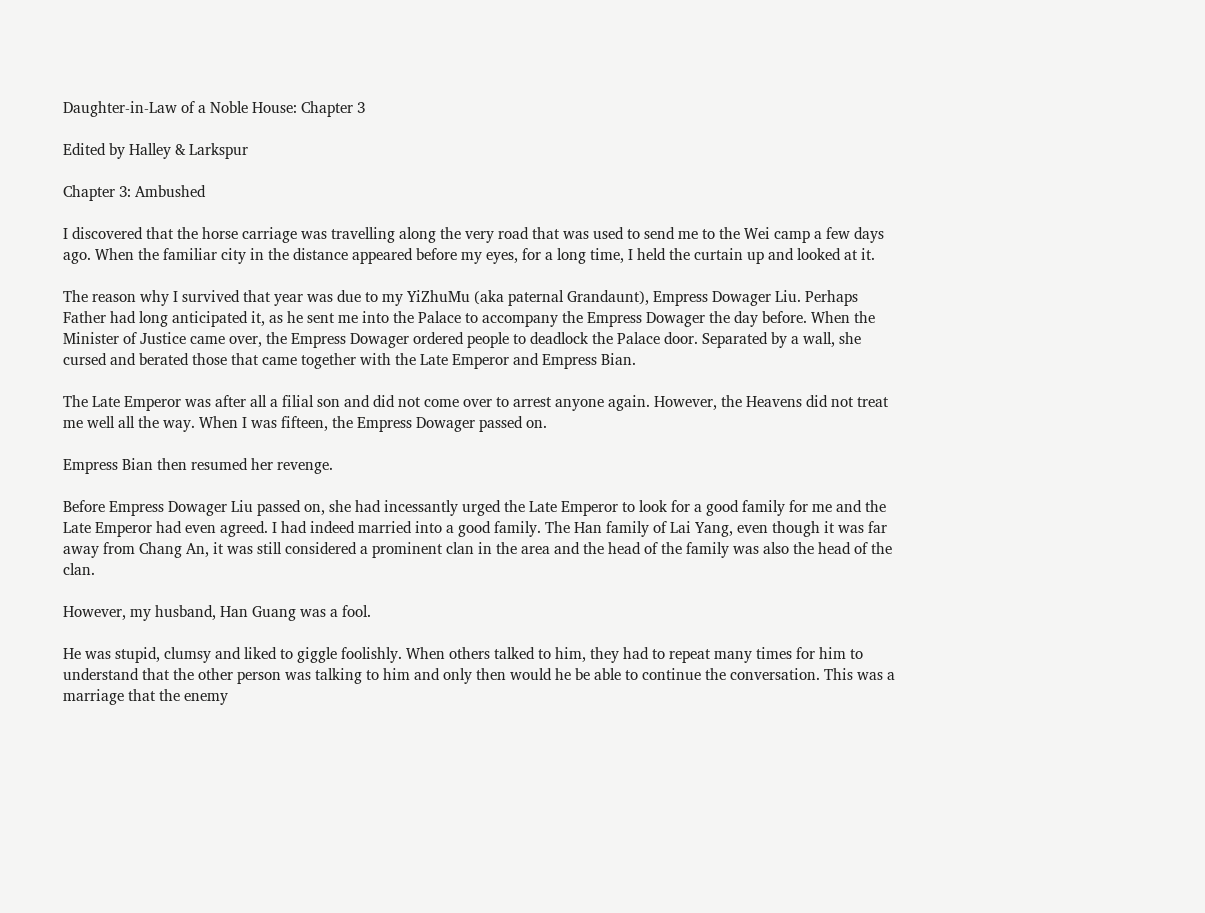Daughter-in-Law of a Noble House: Chapter 3

Edited by Halley & Larkspur

Chapter 3: Ambushed

I discovered that the horse carriage was travelling along the very road that was used to send me to the Wei camp a few days ago. When the familiar city in the distance appeared before my eyes, for a long time, I held the curtain up and looked at it.

The reason why I survived that year was due to my YiZhuMu (aka paternal Grandaunt), Empress Dowager Liu. Perhaps Father had long anticipated it, as he sent me into the Palace to accompany the Empress Dowager the day before. When the Minister of Justice came over, the Empress Dowager ordered people to deadlock the Palace door. Separated by a wall, she cursed and berated those that came together with the Late Emperor and Empress Bian.

The Late Emperor was after all a filial son and did not come over to arrest anyone again. However, the Heavens did not treat me well all the way. When I was fifteen, the Empress Dowager passed on.

Empress Bian then resumed her revenge.

Before Empress Dowager Liu passed on, she had incessantly urged the Late Emperor to look for a good family for me and the Late Emperor had even agreed. I had indeed married into a good family. The Han family of Lai Yang, even though it was far away from Chang An, it was still considered a prominent clan in the area and the head of the family was also the head of the clan.

However, my husband, Han Guang was a fool.

He was stupid, clumsy and liked to giggle foolishly. When others talked to him, they had to repeat many times for him to understand that the other person was talking to him and only then would he be able to continue the conversation. This was a marriage that the enemy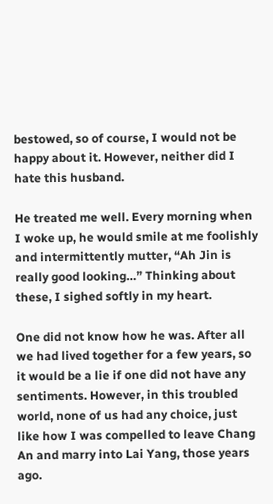bestowed, so of course, I would not be happy about it. However, neither did I hate this husband.

He treated me well. Every morning when I woke up, he would smile at me foolishly and intermittently mutter, “Ah Jin is really good looking…” Thinking about these, I sighed softly in my heart.

One did not know how he was. After all we had lived together for a few years, so it would be a lie if one did not have any sentiments. However, in this troubled world, none of us had any choice, just like how I was compelled to leave Chang An and marry into Lai Yang, those years ago.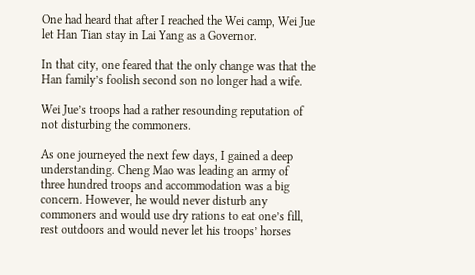One had heard that after I reached the Wei camp, Wei Jue let Han Tian stay in Lai Yang as a Governor.

In that city, one feared that the only change was that the Han family’s foolish second son no longer had a wife.

Wei Jue’s troops had a rather resounding reputation of not disturbing the commoners.

As one journeyed the next few days, I gained a deep understanding. Cheng Mao was leading an army of three hundred troops and accommodation was a big concern. However, he would never disturb any commoners and would use dry rations to eat one’s fill, rest outdoors and would never let his troops’ horses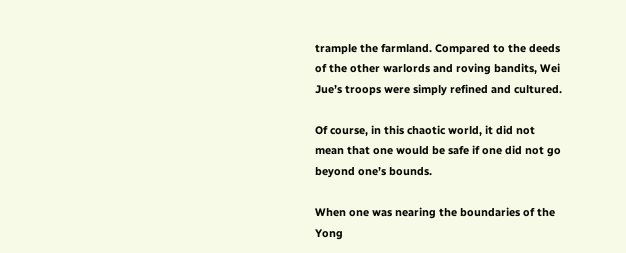trample the farmland. Compared to the deeds of the other warlords and roving bandits, Wei Jue’s troops were simply refined and cultured.

Of course, in this chaotic world, it did not mean that one would be safe if one did not go beyond one’s bounds.

When one was nearing the boundaries of the Yong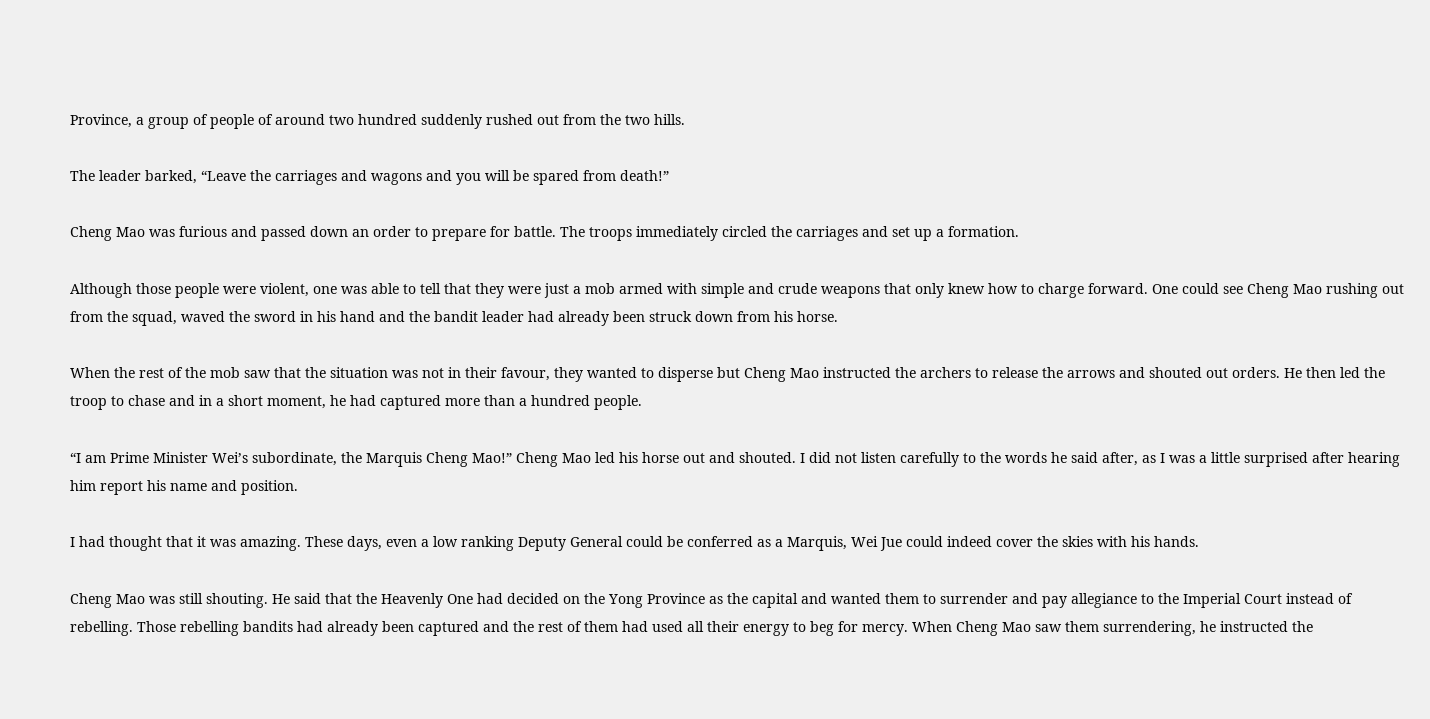Province, a group of people of around two hundred suddenly rushed out from the two hills.

The leader barked, “Leave the carriages and wagons and you will be spared from death!”

Cheng Mao was furious and passed down an order to prepare for battle. The troops immediately circled the carriages and set up a formation.

Although those people were violent, one was able to tell that they were just a mob armed with simple and crude weapons that only knew how to charge forward. One could see Cheng Mao rushing out from the squad, waved the sword in his hand and the bandit leader had already been struck down from his horse.

When the rest of the mob saw that the situation was not in their favour, they wanted to disperse but Cheng Mao instructed the archers to release the arrows and shouted out orders. He then led the troop to chase and in a short moment, he had captured more than a hundred people.

“I am Prime Minister Wei’s subordinate, the Marquis Cheng Mao!” Cheng Mao led his horse out and shouted. I did not listen carefully to the words he said after, as I was a little surprised after hearing him report his name and position.

I had thought that it was amazing. These days, even a low ranking Deputy General could be conferred as a Marquis, Wei Jue could indeed cover the skies with his hands.

Cheng Mao was still shouting. He said that the Heavenly One had decided on the Yong Province as the capital and wanted them to surrender and pay allegiance to the Imperial Court instead of rebelling. Those rebelling bandits had already been captured and the rest of them had used all their energy to beg for mercy. When Cheng Mao saw them surrendering, he instructed the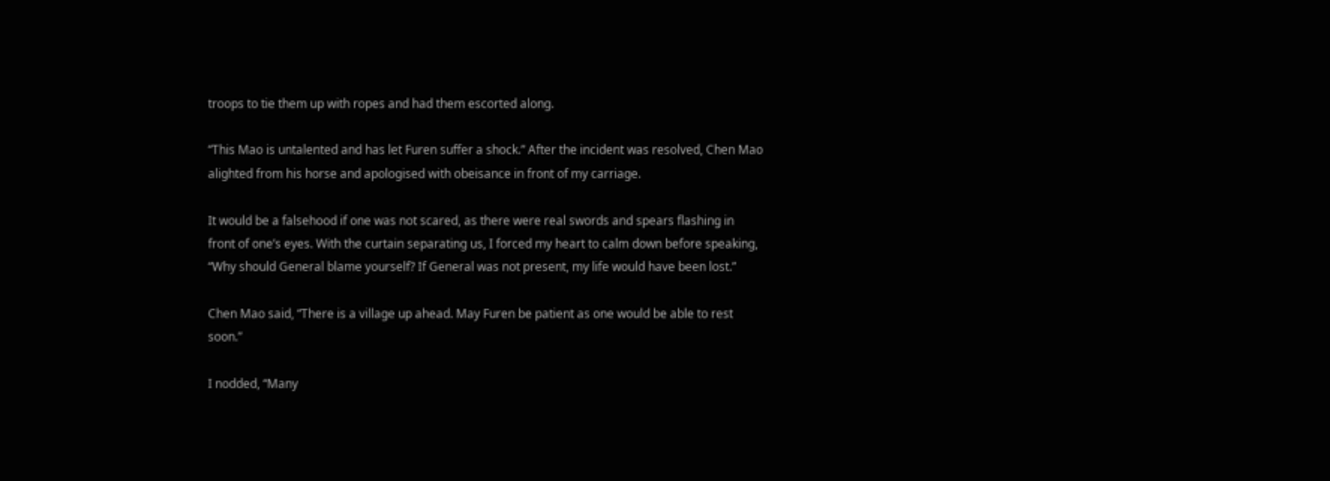troops to tie them up with ropes and had them escorted along.

“This Mao is untalented and has let Furen suffer a shock.” After the incident was resolved, Chen Mao alighted from his horse and apologised with obeisance in front of my carriage.

It would be a falsehood if one was not scared, as there were real swords and spears flashing in front of one’s eyes. With the curtain separating us, I forced my heart to calm down before speaking, “Why should General blame yourself? If General was not present, my life would have been lost.”

Chen Mao said, “There is a village up ahead. May Furen be patient as one would be able to rest soon.”

I nodded, “Many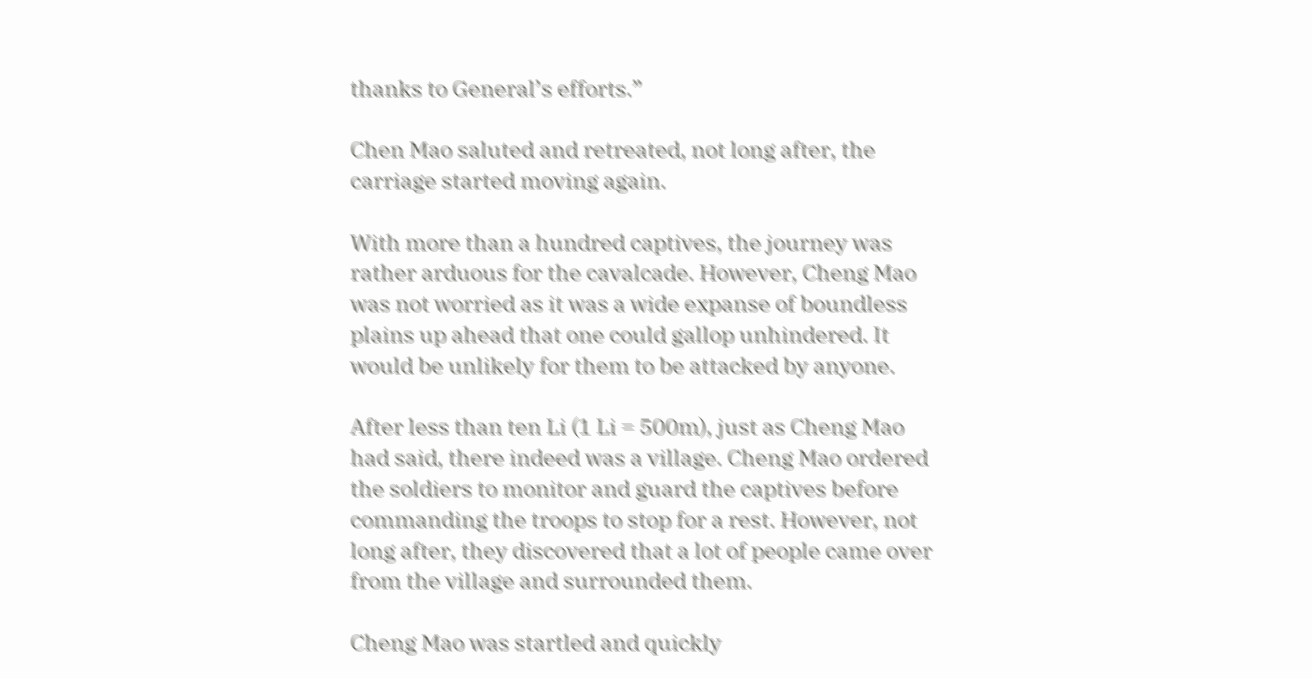thanks to General’s efforts.”

Chen Mao saluted and retreated, not long after, the carriage started moving again.

With more than a hundred captives, the journey was rather arduous for the cavalcade. However, Cheng Mao was not worried as it was a wide expanse of boundless plains up ahead that one could gallop unhindered. It would be unlikely for them to be attacked by anyone.

After less than ten Li (1 Li = 500m), just as Cheng Mao had said, there indeed was a village. Cheng Mao ordered the soldiers to monitor and guard the captives before commanding the troops to stop for a rest. However, not long after, they discovered that a lot of people came over from the village and surrounded them.

Cheng Mao was startled and quickly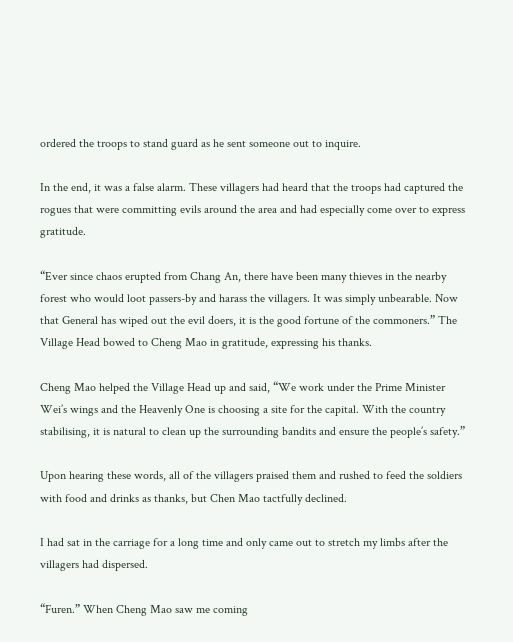ordered the troops to stand guard as he sent someone out to inquire.

In the end, it was a false alarm. These villagers had heard that the troops had captured the rogues that were committing evils around the area and had especially come over to express gratitude.

“Ever since chaos erupted from Chang An, there have been many thieves in the nearby forest who would loot passers-by and harass the villagers. It was simply unbearable. Now that General has wiped out the evil doers, it is the good fortune of the commoners.” The Village Head bowed to Cheng Mao in gratitude, expressing his thanks.

Cheng Mao helped the Village Head up and said, “We work under the Prime Minister Wei’s wings and the Heavenly One is choosing a site for the capital. With the country stabilising, it is natural to clean up the surrounding bandits and ensure the people’s safety.”

Upon hearing these words, all of the villagers praised them and rushed to feed the soldiers with food and drinks as thanks, but Chen Mao tactfully declined.

I had sat in the carriage for a long time and only came out to stretch my limbs after the villagers had dispersed.

“Furen.” When Cheng Mao saw me coming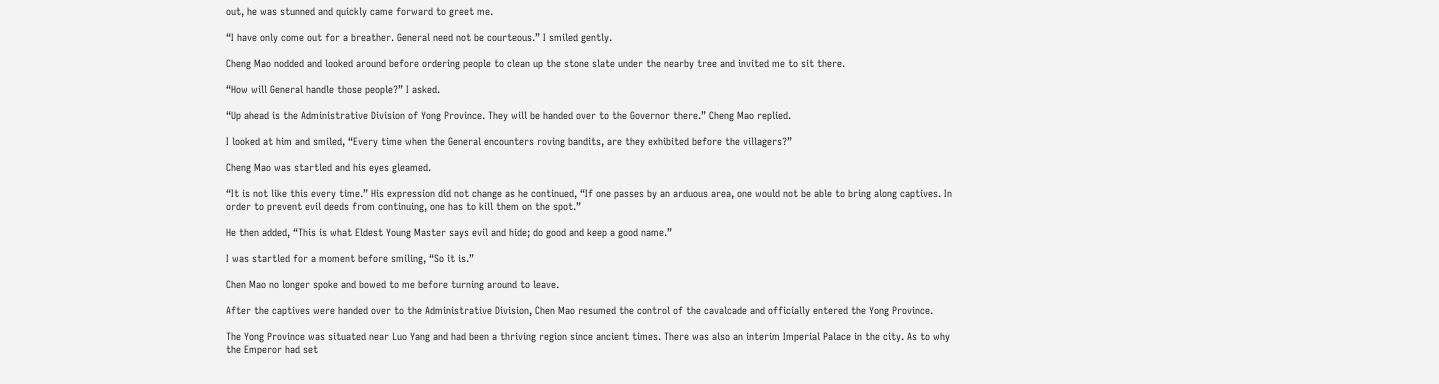out, he was stunned and quickly came forward to greet me.

“I have only come out for a breather. General need not be courteous.” I smiled gently.

Cheng Mao nodded and looked around before ordering people to clean up the stone slate under the nearby tree and invited me to sit there.

“How will General handle those people?” I asked.

“Up ahead is the Administrative Division of Yong Province. They will be handed over to the Governor there.” Cheng Mao replied.

I looked at him and smiled, “Every time when the General encounters roving bandits, are they exhibited before the villagers?”

Cheng Mao was startled and his eyes gleamed.

“It is not like this every time.” His expression did not change as he continued, “If one passes by an arduous area, one would not be able to bring along captives. In order to prevent evil deeds from continuing, one has to kill them on the spot.”

He then added, “This is what Eldest Young Master says evil and hide; do good and keep a good name.”

I was startled for a moment before smiling, “So it is.”

Chen Mao no longer spoke and bowed to me before turning around to leave.

After the captives were handed over to the Administrative Division, Chen Mao resumed the control of the cavalcade and officially entered the Yong Province.

The Yong Province was situated near Luo Yang and had been a thriving region since ancient times. There was also an interim Imperial Palace in the city. As to why the Emperor had set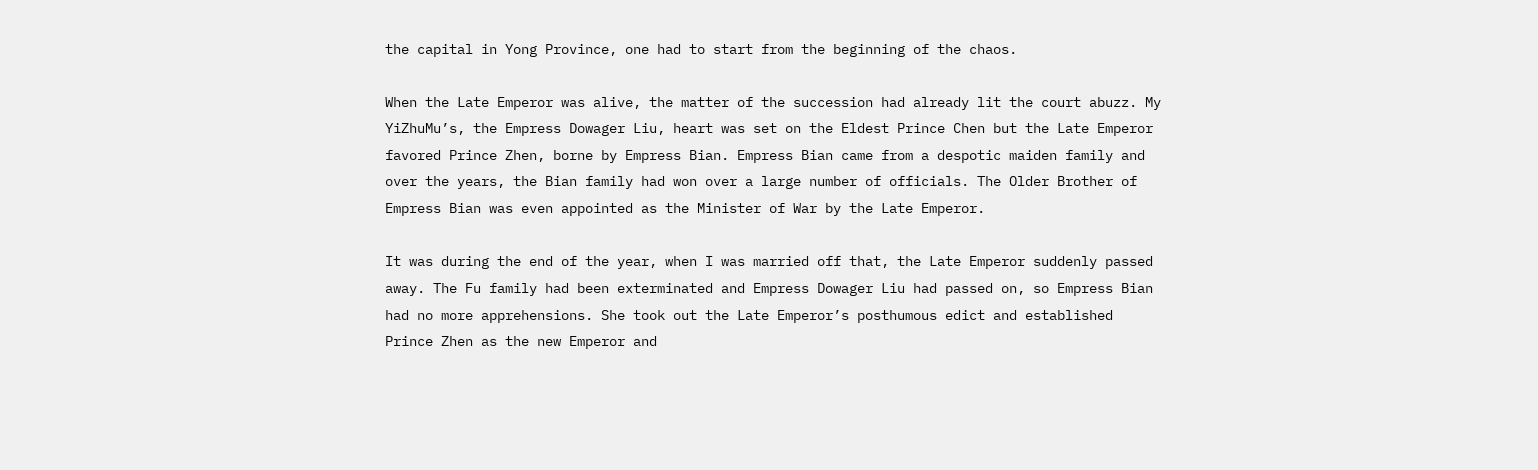the capital in Yong Province, one had to start from the beginning of the chaos.

When the Late Emperor was alive, the matter of the succession had already lit the court abuzz. My YiZhuMu’s, the Empress Dowager Liu, heart was set on the Eldest Prince Chen but the Late Emperor favored Prince Zhen, borne by Empress Bian. Empress Bian came from a despotic maiden family and over the years, the Bian family had won over a large number of officials. The Older Brother of Empress Bian was even appointed as the Minister of War by the Late Emperor.

It was during the end of the year, when I was married off that, the Late Emperor suddenly passed away. The Fu family had been exterminated and Empress Dowager Liu had passed on, so Empress Bian had no more apprehensions. She took out the Late Emperor’s posthumous edict and established Prince Zhen as the new Emperor and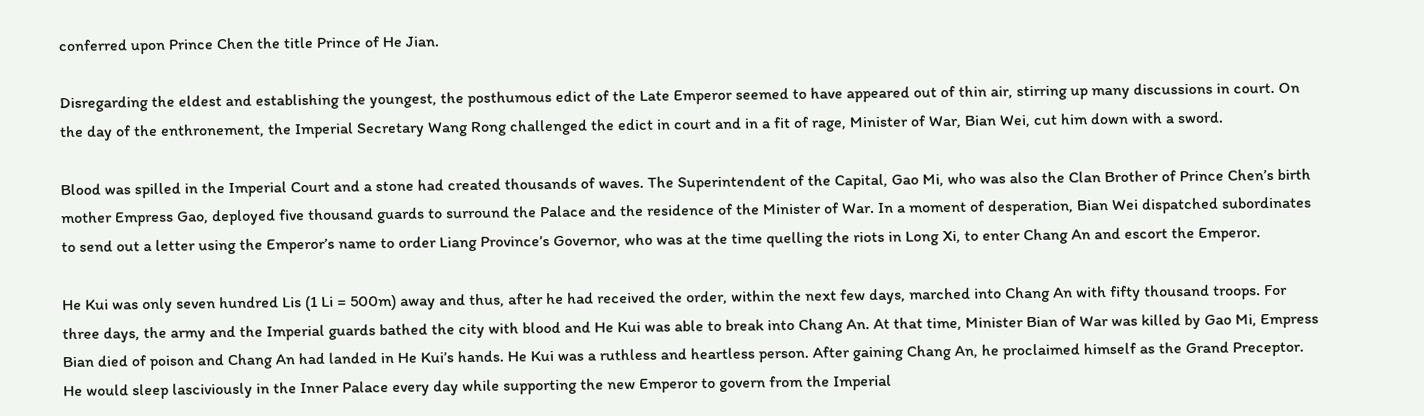conferred upon Prince Chen the title Prince of He Jian.

Disregarding the eldest and establishing the youngest, the posthumous edict of the Late Emperor seemed to have appeared out of thin air, stirring up many discussions in court. On the day of the enthronement, the Imperial Secretary Wang Rong challenged the edict in court and in a fit of rage, Minister of War, Bian Wei, cut him down with a sword.

Blood was spilled in the Imperial Court and a stone had created thousands of waves. The Superintendent of the Capital, Gao Mi, who was also the Clan Brother of Prince Chen’s birth mother Empress Gao, deployed five thousand guards to surround the Palace and the residence of the Minister of War. In a moment of desperation, Bian Wei dispatched subordinates to send out a letter using the Emperor’s name to order Liang Province’s Governor, who was at the time quelling the riots in Long Xi, to enter Chang An and escort the Emperor.

He Kui was only seven hundred Lis (1 Li = 500m) away and thus, after he had received the order, within the next few days, marched into Chang An with fifty thousand troops. For three days, the army and the Imperial guards bathed the city with blood and He Kui was able to break into Chang An. At that time, Minister Bian of War was killed by Gao Mi, Empress Bian died of poison and Chang An had landed in He Kui’s hands. He Kui was a ruthless and heartless person. After gaining Chang An, he proclaimed himself as the Grand Preceptor. He would sleep lasciviously in the Inner Palace every day while supporting the new Emperor to govern from the Imperial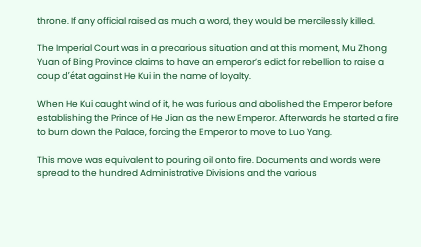throne. If any official raised as much a word, they would be mercilessly killed.

The Imperial Court was in a precarious situation and at this moment, Mu Zhong Yuan of Bing Province claims to have an emperor’s edict for rebellion to raise a coup d’état against He Kui in the name of loyalty.

When He Kui caught wind of it, he was furious and abolished the Emperor before establishing the Prince of He Jian as the new Emperor. Afterwards he started a fire to burn down the Palace, forcing the Emperor to move to Luo Yang.

This move was equivalent to pouring oil onto fire. Documents and words were spread to the hundred Administrative Divisions and the various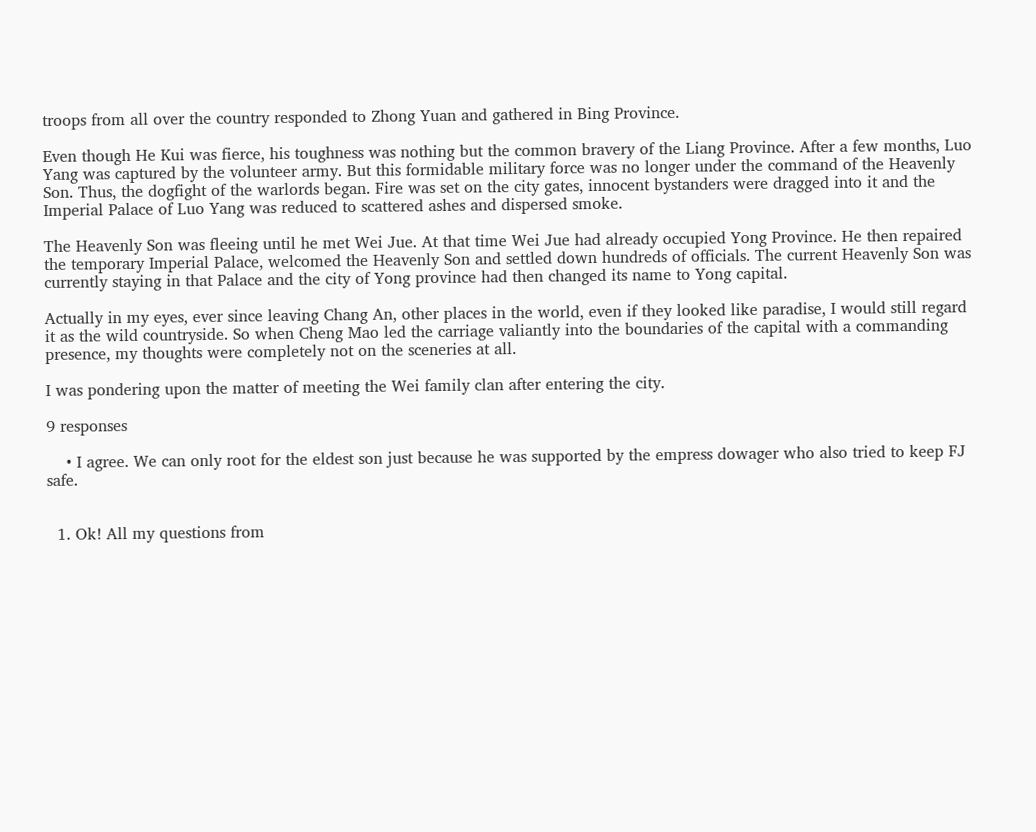troops from all over the country responded to Zhong Yuan and gathered in Bing Province.

Even though He Kui was fierce, his toughness was nothing but the common bravery of the Liang Province. After a few months, Luo Yang was captured by the volunteer army. But this formidable military force was no longer under the command of the Heavenly Son. Thus, the dogfight of the warlords began. Fire was set on the city gates, innocent bystanders were dragged into it and the Imperial Palace of Luo Yang was reduced to scattered ashes and dispersed smoke.

The Heavenly Son was fleeing until he met Wei Jue. At that time Wei Jue had already occupied Yong Province. He then repaired the temporary Imperial Palace, welcomed the Heavenly Son and settled down hundreds of officials. The current Heavenly Son was currently staying in that Palace and the city of Yong province had then changed its name to Yong capital.

Actually in my eyes, ever since leaving Chang An, other places in the world, even if they looked like paradise, I would still regard it as the wild countryside. So when Cheng Mao led the carriage valiantly into the boundaries of the capital with a commanding presence, my thoughts were completely not on the sceneries at all.

I was pondering upon the matter of meeting the Wei family clan after entering the city.

9 responses

    • I agree. We can only root for the eldest son just because he was supported by the empress dowager who also tried to keep FJ safe.


  1. Ok! All my questions from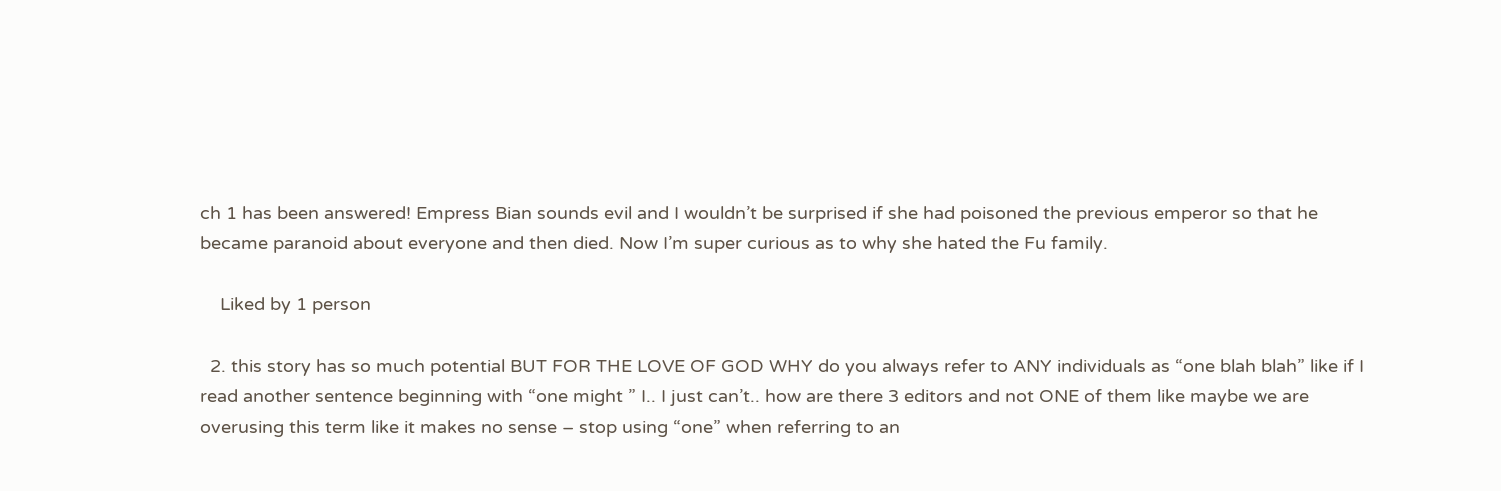ch 1 has been answered! Empress Bian sounds evil and I wouldn’t be surprised if she had poisoned the previous emperor so that he became paranoid about everyone and then died. Now I’m super curious as to why she hated the Fu family.

    Liked by 1 person

  2. this story has so much potential BUT FOR THE LOVE OF GOD WHY do you always refer to ANY individuals as “one blah blah” like if I read another sentence beginning with “one might ” I.. I just can’t.. how are there 3 editors and not ONE of them like maybe we are overusing this term like it makes no sense – stop using “one” when referring to an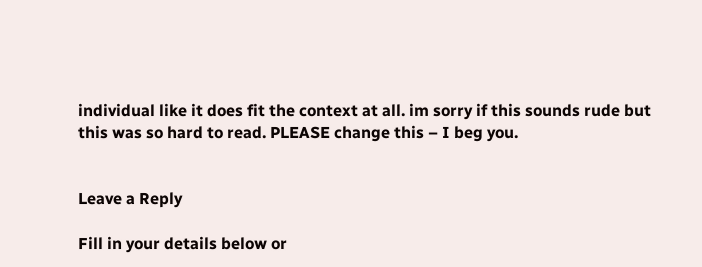individual like it does fit the context at all. im sorry if this sounds rude but this was so hard to read. PLEASE change this – I beg you.


Leave a Reply

Fill in your details below or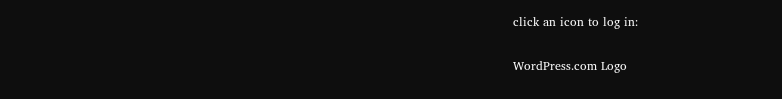click an icon to log in:

WordPress.com Logo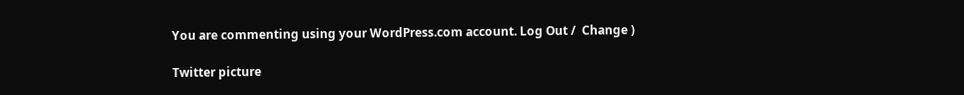You are commenting using your WordPress.com account. Log Out /  Change )

Twitter picture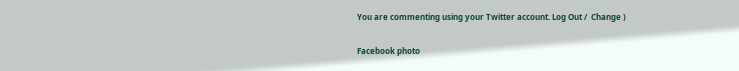You are commenting using your Twitter account. Log Out /  Change )

Facebook photo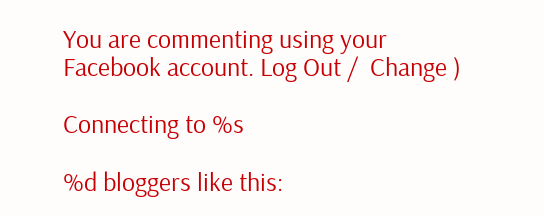You are commenting using your Facebook account. Log Out /  Change )

Connecting to %s

%d bloggers like this: